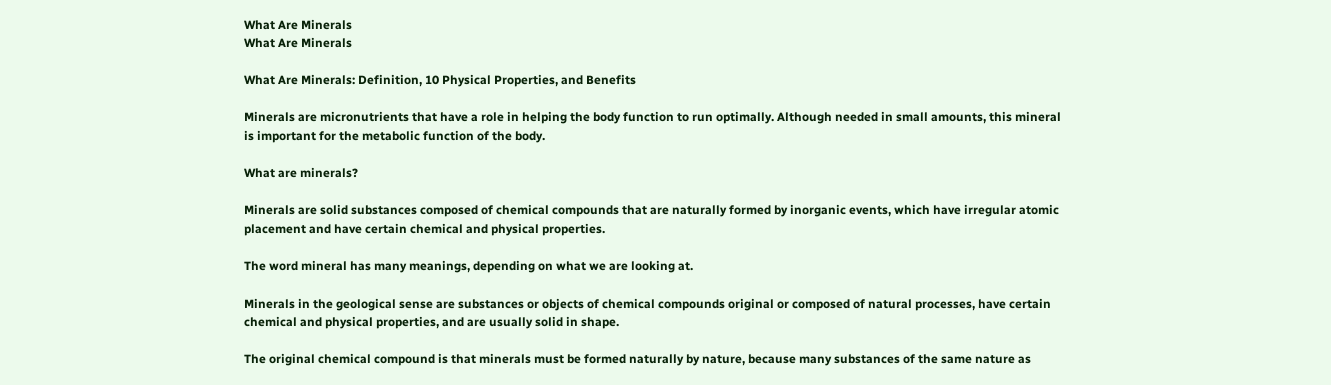What Are Minerals
What Are Minerals

What Are Minerals: Definition, 10 Physical Properties, and Benefits

Minerals are micronutrients that have a role in helping the body function to run optimally. Although needed in small amounts, this mineral is important for the metabolic function of the body.

What are minerals?

Minerals are solid substances composed of chemical compounds that are naturally formed by inorganic events, which have irregular atomic placement and have certain chemical and physical properties.

The word mineral has many meanings, depending on what we are looking at.

Minerals in the geological sense are substances or objects of chemical compounds original or composed of natural processes, have certain chemical and physical properties, and are usually solid in shape.

The original chemical compound is that minerals must be formed naturally by nature, because many substances of the same nature as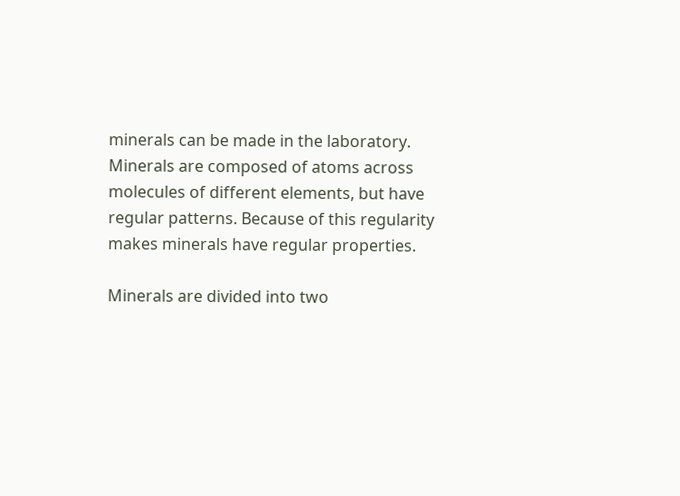minerals can be made in the laboratory. Minerals are composed of atoms across molecules of different elements, but have regular patterns. Because of this regularity makes minerals have regular properties.

Minerals are divided into two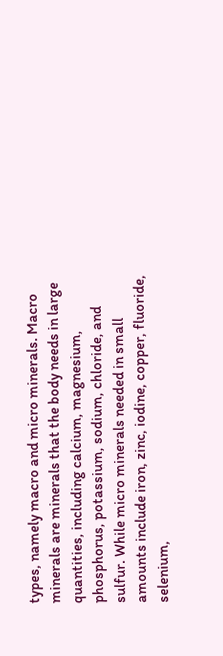types, namely macro and micro minerals. Macro minerals are minerals that the body needs in large quantities, including calcium, magnesium, phosphorus, potassium, sodium, chloride, and sulfur. While micro minerals needed in small amounts include iron, zinc, iodine, copper, fluoride, selenium,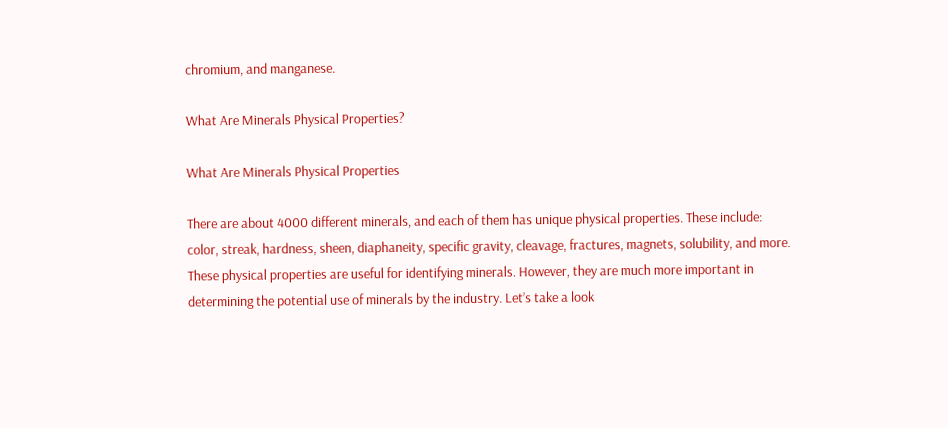chromium, and manganese.

What Are Minerals Physical Properties?

What Are Minerals Physical Properties

There are about 4000 different minerals, and each of them has unique physical properties. These include: color, streak, hardness, sheen, diaphaneity, specific gravity, cleavage, fractures, magnets, solubility, and more. These physical properties are useful for identifying minerals. However, they are much more important in determining the potential use of minerals by the industry. Let’s take a look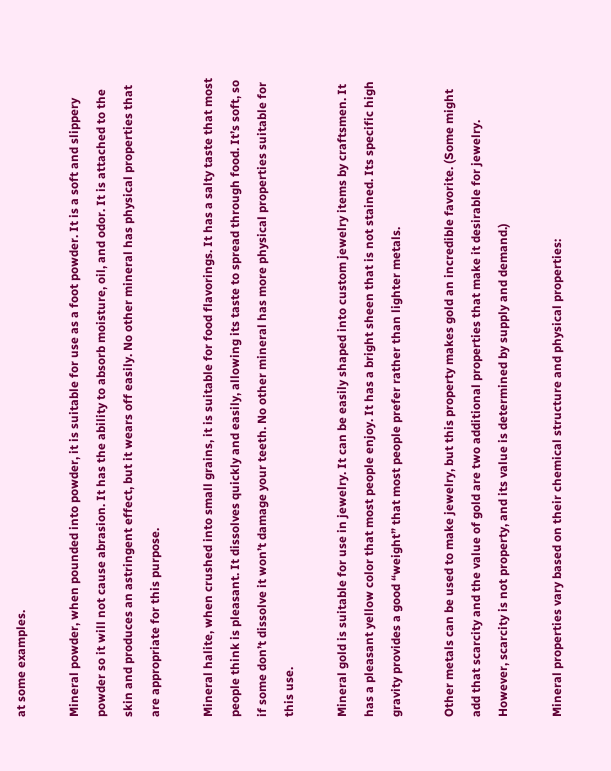at some examples.

Mineral powder, when pounded into powder, it is suitable for use as a foot powder. It is a soft and slippery powder so it will not cause abrasion. It has the ability to absorb moisture, oil, and odor. It is attached to the skin and produces an astringent effect, but it wears off easily. No other mineral has physical properties that are appropriate for this purpose.

Mineral halite, when crushed into small grains, it is suitable for food flavorings. It has a salty taste that most people think is pleasant. It dissolves quickly and easily, allowing its taste to spread through food. It’s soft, so if some don’t dissolve it won’t damage your teeth. No other mineral has more physical properties suitable for this use.

Mineral gold is suitable for use in jewelry. It can be easily shaped into custom jewelry items by craftsmen. It has a pleasant yellow color that most people enjoy. It has a bright sheen that is not stained. Its specific high gravity provides a good “weight” that most people prefer rather than lighter metals.

Other metals can be used to make jewelry, but this property makes gold an incredible favorite. (Some might add that scarcity and the value of gold are two additional properties that make it desirable for jewelry. However, scarcity is not property, and its value is determined by supply and demand.)

Mineral properties vary based on their chemical structure and physical properties: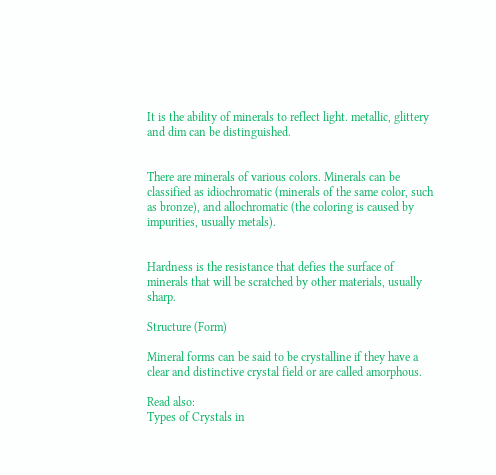It is the ability of minerals to reflect light. metallic, glittery and dim can be distinguished.


There are minerals of various colors. Minerals can be classified as idiochromatic (minerals of the same color, such as bronze), and allochromatic (the coloring is caused by impurities, usually metals).


Hardness is the resistance that defies the surface of minerals that will be scratched by other materials, usually sharp.

Structure (Form)

Mineral forms can be said to be crystalline if they have a clear and distinctive crystal field or are called amorphous.

Read also:
Types of Crystals in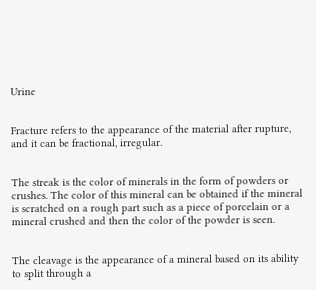Urine


Fracture refers to the appearance of the material after rupture, and it can be fractional, irregular.


The streak is the color of minerals in the form of powders or crushes. The color of this mineral can be obtained if the mineral is scratched on a rough part such as a piece of porcelain or a mineral crushed and then the color of the powder is seen.


The cleavage is the appearance of a mineral based on its ability to split through a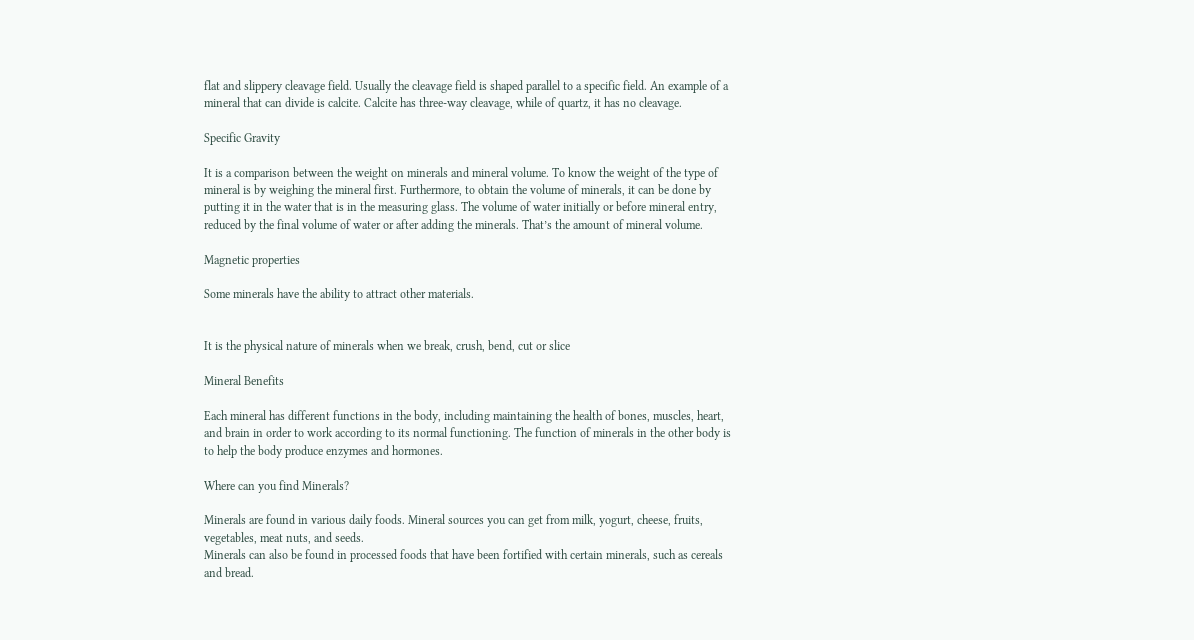flat and slippery cleavage field. Usually the cleavage field is shaped parallel to a specific field. An example of a mineral that can divide is calcite. Calcite has three-way cleavage, while of quartz, it has no cleavage.

Specific Gravity

It is a comparison between the weight on minerals and mineral volume. To know the weight of the type of mineral is by weighing the mineral first. Furthermore, to obtain the volume of minerals, it can be done by putting it in the water that is in the measuring glass. The volume of water initially or before mineral entry, reduced by the final volume of water or after adding the minerals. That’s the amount of mineral volume.

Magnetic properties

Some minerals have the ability to attract other materials.


It is the physical nature of minerals when we break, crush, bend, cut or slice

Mineral Benefits

Each mineral has different functions in the body, including maintaining the health of bones, muscles, heart, and brain in order to work according to its normal functioning. The function of minerals in the other body is to help the body produce enzymes and hormones.

Where can you find Minerals?

Minerals are found in various daily foods. Mineral sources you can get from milk, yogurt, cheese, fruits, vegetables, meat nuts, and seeds.
Minerals can also be found in processed foods that have been fortified with certain minerals, such as cereals and bread.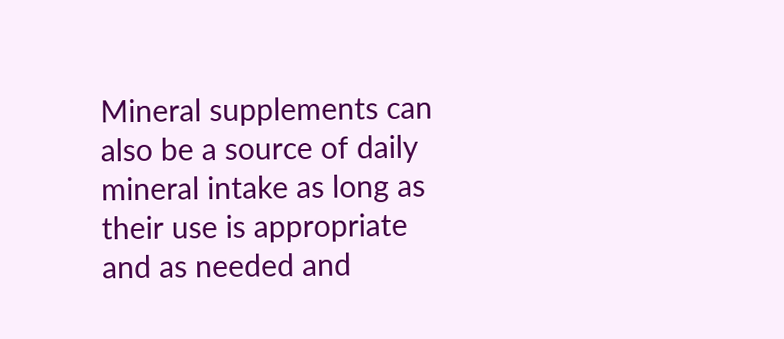Mineral supplements can also be a source of daily mineral intake as long as their use is appropriate and as needed and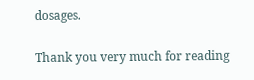dosages.

Thank you very much for reading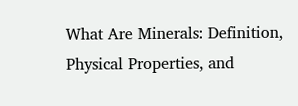What Are Minerals: Definition, Physical Properties, and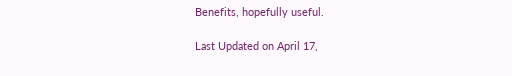Benefits, hopefully useful.

Last Updated on April 17,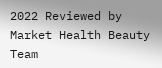2022 Reviewed by Market Health Beauty Team